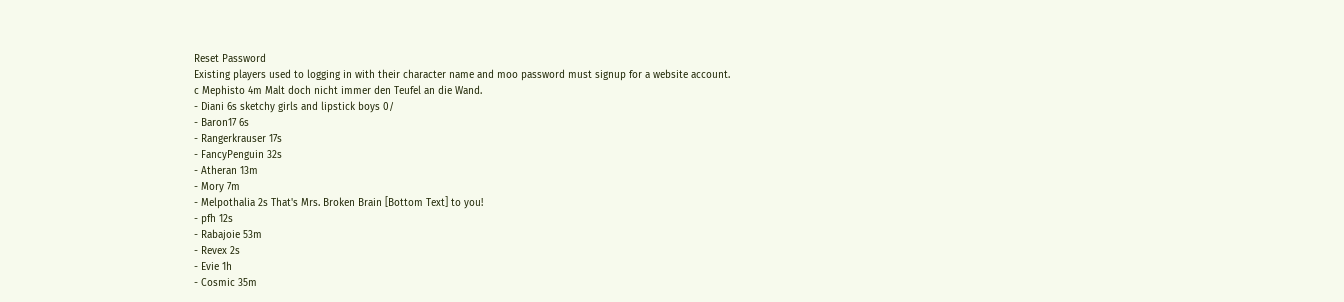Reset Password
Existing players used to logging in with their character name and moo password must signup for a website account.
c Mephisto 4m Malt doch nicht immer den Teufel an die Wand.
- Diani 6s sketchy girls and lipstick boys 0/
- Baron17 6s
- Rangerkrauser 17s
- FancyPenguin 32s
- Atheran 13m
- Mory 7m
- Melpothalia 2s That's Mrs. Broken Brain [Bottom Text] to you!
- pfh 12s
- Rabajoie 53m
- Revex 2s
- Evie 1h
- Cosmic 35m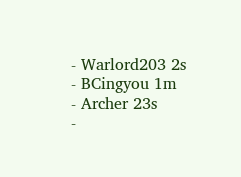- Warlord203 2s
- BCingyou 1m
- Archer 23s
-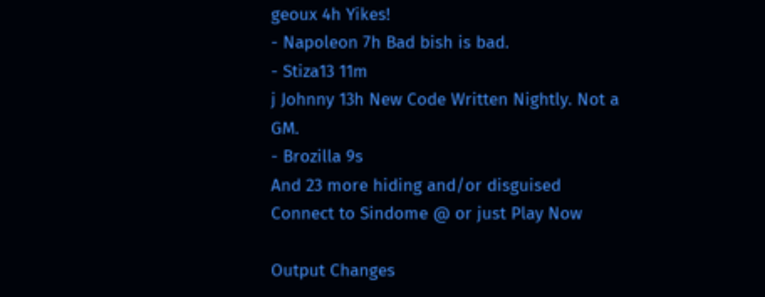geoux 4h Yikes!
- Napoleon 7h Bad bish is bad.
- Stiza13 11m
j Johnny 13h New Code Written Nightly. Not a GM.
- Brozilla 9s
And 23 more hiding and/or disguised
Connect to Sindome @ or just Play Now

Output Changes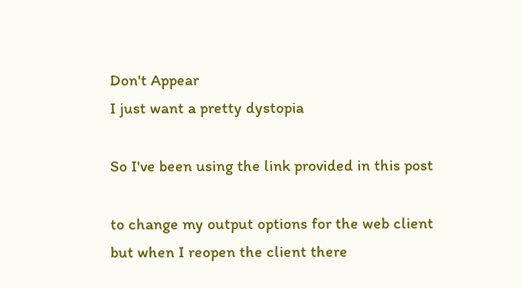Don't Appear
I just want a pretty dystopia

So I've been using the link provided in this post

to change my output options for the web client but when I reopen the client there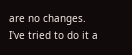are no changes. I've tried to do it a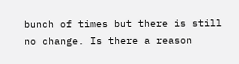bunch of times but there is still no change. Is there a reason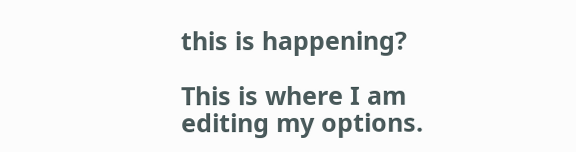this is happening?

This is where I am editing my options.